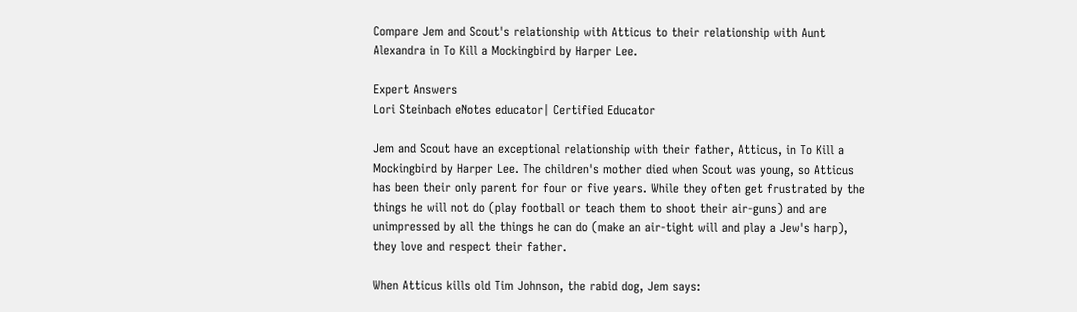Compare Jem and Scout's relationship with Atticus to their relationship with Aunt Alexandra in To Kill a Mockingbird by Harper Lee.

Expert Answers
Lori Steinbach eNotes educator| Certified Educator

Jem and Scout have an exceptional relationship with their father, Atticus, in To Kill a Mockingbird by Harper Lee. The children's mother died when Scout was young, so Atticus has been their only parent for four or five years. While they often get frustrated by the things he will not do (play football or teach them to shoot their air-guns) and are unimpressed by all the things he can do (make an air-tight will and play a Jew's harp), they love and respect their father.

When Atticus kills old Tim Johnson, the rabid dog, Jem says: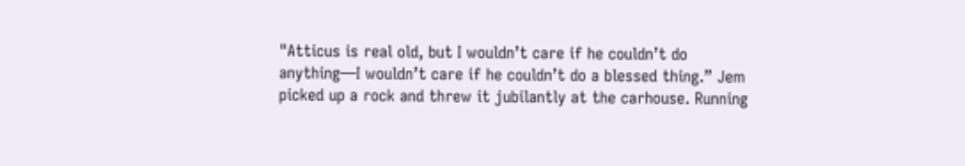"Atticus is real old, but I wouldn’t care if he couldn’t do anything—I wouldn’t care if he couldn’t do a blessed thing.” Jem picked up a rock and threw it jubilantly at the carhouse. Running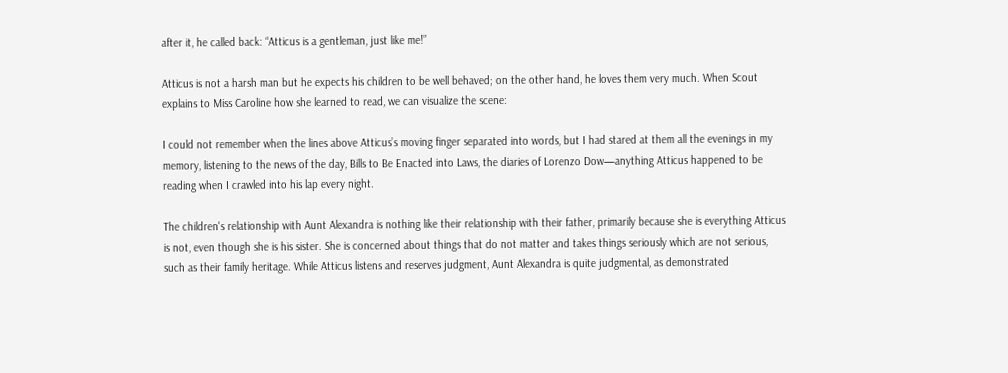after it, he called back: “Atticus is a gentleman, just like me!”

Atticus is not a harsh man but he expects his children to be well behaved; on the other hand, he loves them very much. When Scout explains to Miss Caroline how she learned to read, we can visualize the scene:

I could not remember when the lines above Atticus’s moving finger separated into words, but I had stared at them all the evenings in my memory, listening to the news of the day, Bills to Be Enacted into Laws, the diaries of Lorenzo Dow—anything Atticus happened to be reading when I crawled into his lap every night.

The children's relationship with Aunt Alexandra is nothing like their relationship with their father, primarily because she is everything Atticus is not, even though she is his sister. She is concerned about things that do not matter and takes things seriously which are not serious, such as their family heritage. While Atticus listens and reserves judgment, Aunt Alexandra is quite judgmental, as demonstrated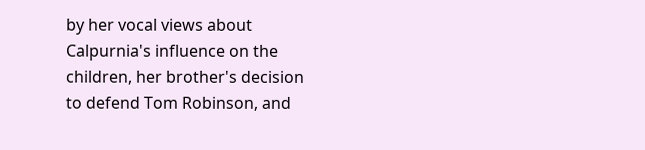by her vocal views about Calpurnia's influence on the children, her brother's decision to defend Tom Robinson, and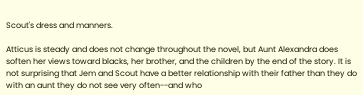Scout's dress and manners.

Atticus is steady and does not change throughout the novel, but Aunt Alexandra does soften her views toward blacks, her brother, and the children by the end of the story. It is not surprising that Jem and Scout have a better relationship with their father than they do with an aunt they do not see very often--and who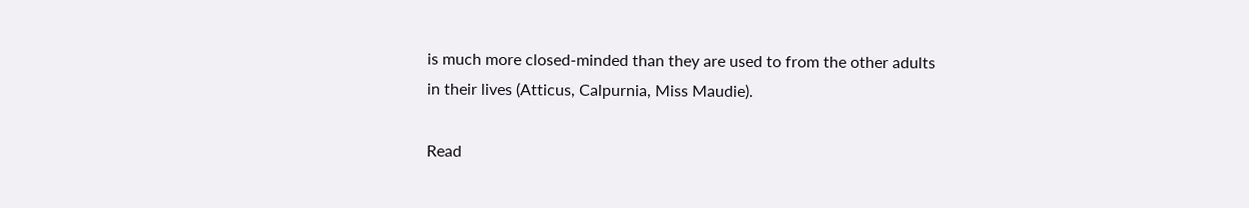is much more closed-minded than they are used to from the other adults in their lives (Atticus, Calpurnia, Miss Maudie).

Read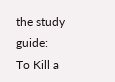the study guide:
To Kill a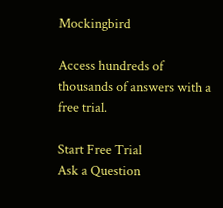Mockingbird

Access hundreds of thousands of answers with a free trial.

Start Free Trial
Ask a Question